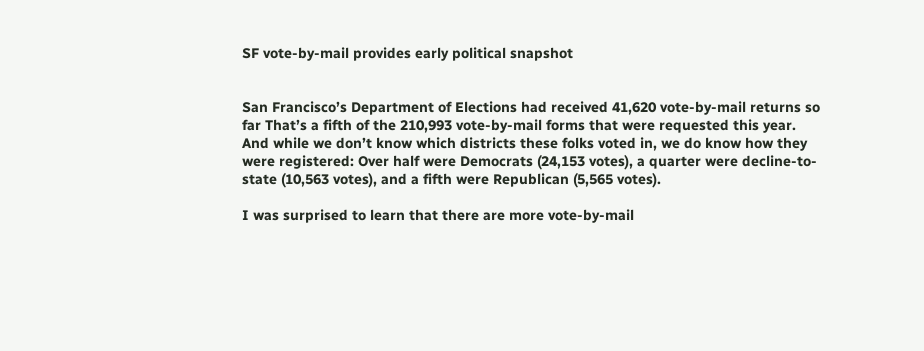SF vote-by-mail provides early political snapshot


San Francisco’s Department of Elections had received 41,620 vote-by-mail returns so far That’s a fifth of the 210,993 vote-by-mail forms that were requested this year.
And while we don’t know which districts these folks voted in, we do know how they were registered: Over half were Democrats (24,153 votes), a quarter were decline-to-state (10,563 votes), and a fifth were Republican (5,565 votes).

I was surprised to learn that there are more vote-by-mail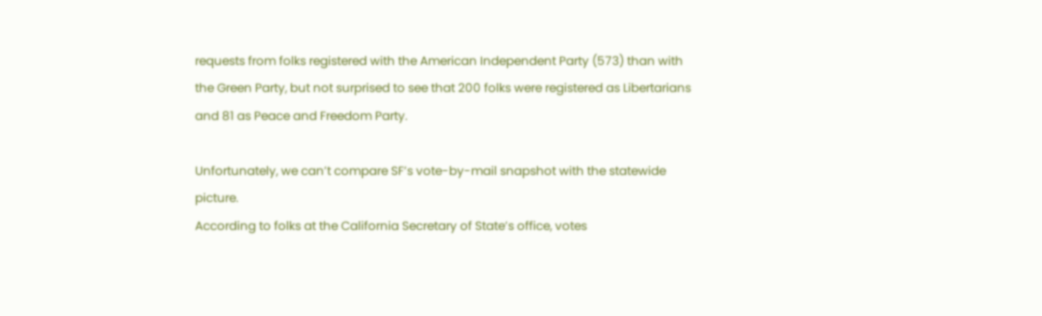requests from folks registered with the American Independent Party (573) than with the Green Party, but not surprised to see that 200 folks were registered as Libertarians and 81 as Peace and Freedom Party.

Unfortunately, we can’t compare SF’s vote-by-mail snapshot with the statewide picture.
According to folks at the California Secretary of State’s office, votes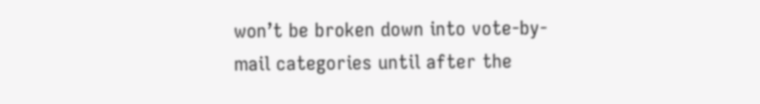won’t be broken down into vote-by-mail categories until after the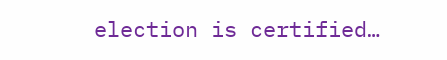election is certified…